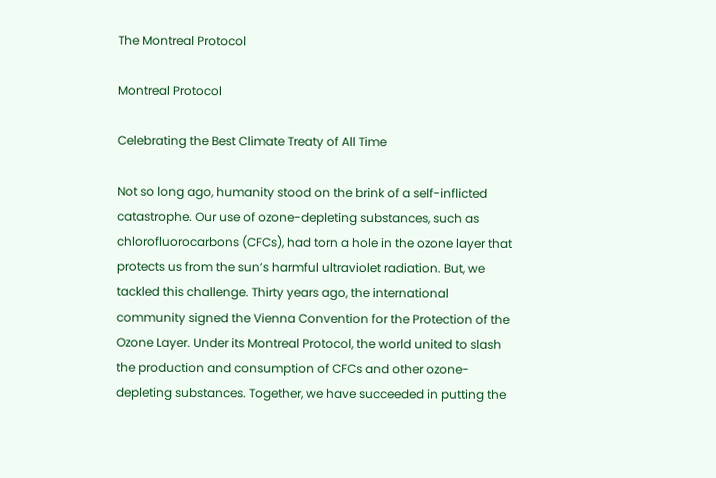The Montreal Protocol

Montreal Protocol

Celebrating the Best Climate Treaty of All Time

Not so long ago, humanity stood on the brink of a self-inflicted catastrophe. Our use of ozone-depleting substances, such as chlorofluorocarbons (CFCs), had torn a hole in the ozone layer that protects us from the sun’s harmful ultraviolet radiation. But, we tackled this challenge. Thirty years ago, the international community signed the Vienna Convention for the Protection of the Ozone Layer. Under its Montreal Protocol, the world united to slash the production and consumption of CFCs and other ozone-depleting substances. Together, we have succeeded in putting the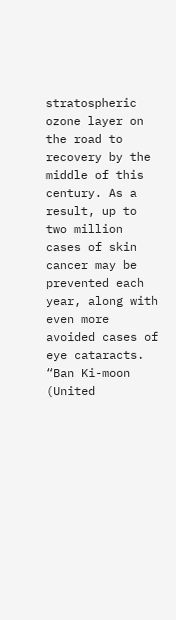stratospheric ozone layer on the road to recovery by the middle of this century. As a result, up to two million cases of skin cancer may be prevented each year, along with even more avoided cases of eye cataracts. “Ban Ki-moon (United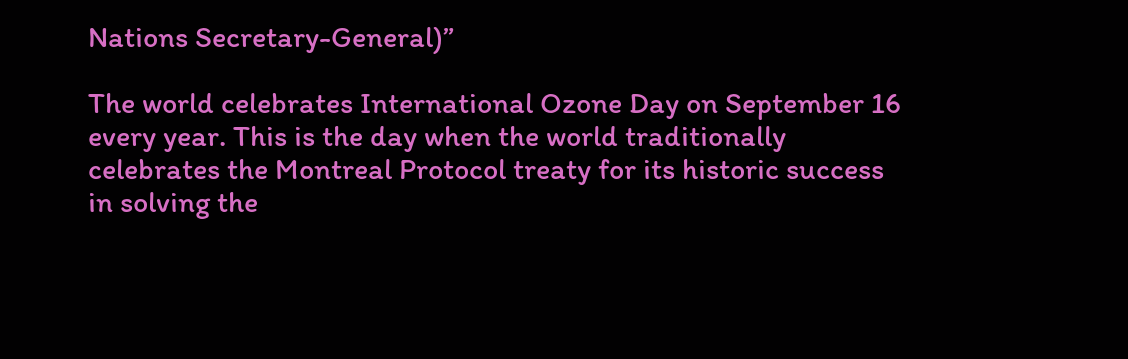Nations Secretary-General)”

The world celebrates International Ozone Day on September 16 every year. This is the day when the world traditionally celebrates the Montreal Protocol treaty for its historic success in solving the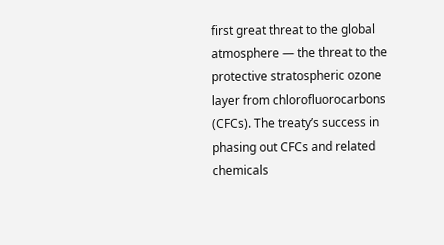first great threat to the global atmosphere — the threat to the protective stratospheric ozone layer from chlorofluorocarbons (CFCs). The treaty’s success in phasing out CFCs and related chemicals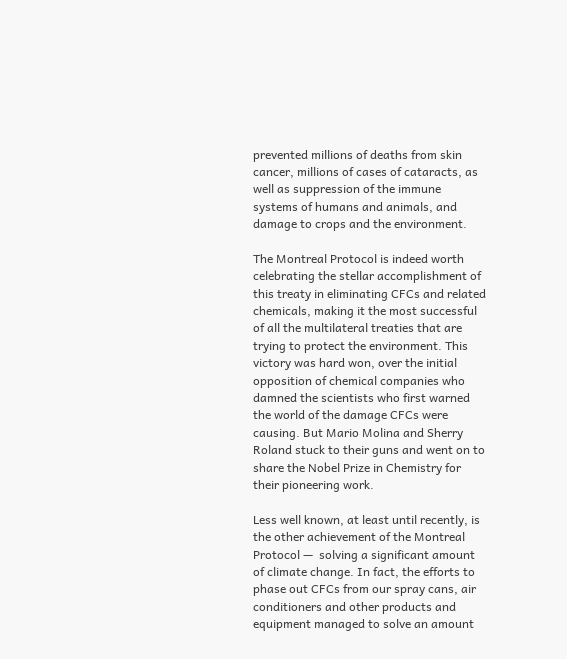prevented millions of deaths from skin cancer, millions of cases of cataracts, as well as suppression of the immune systems of humans and animals, and damage to crops and the environment.

The Montreal Protocol is indeed worth celebrating the stellar accomplishment of this treaty in eliminating CFCs and related chemicals, making it the most successful of all the multilateral treaties that are trying to protect the environment. This victory was hard won, over the initial opposition of chemical companies who damned the scientists who first warned the world of the damage CFCs were causing. But Mario Molina and Sherry Roland stuck to their guns and went on to share the Nobel Prize in Chemistry for their pioneering work.

Less well known, at least until recently, is the other achievement of the Montreal Protocol —  solving a significant amount of climate change. In fact, the efforts to phase out CFCs from our spray cans, air conditioners and other products and equipment managed to solve an amount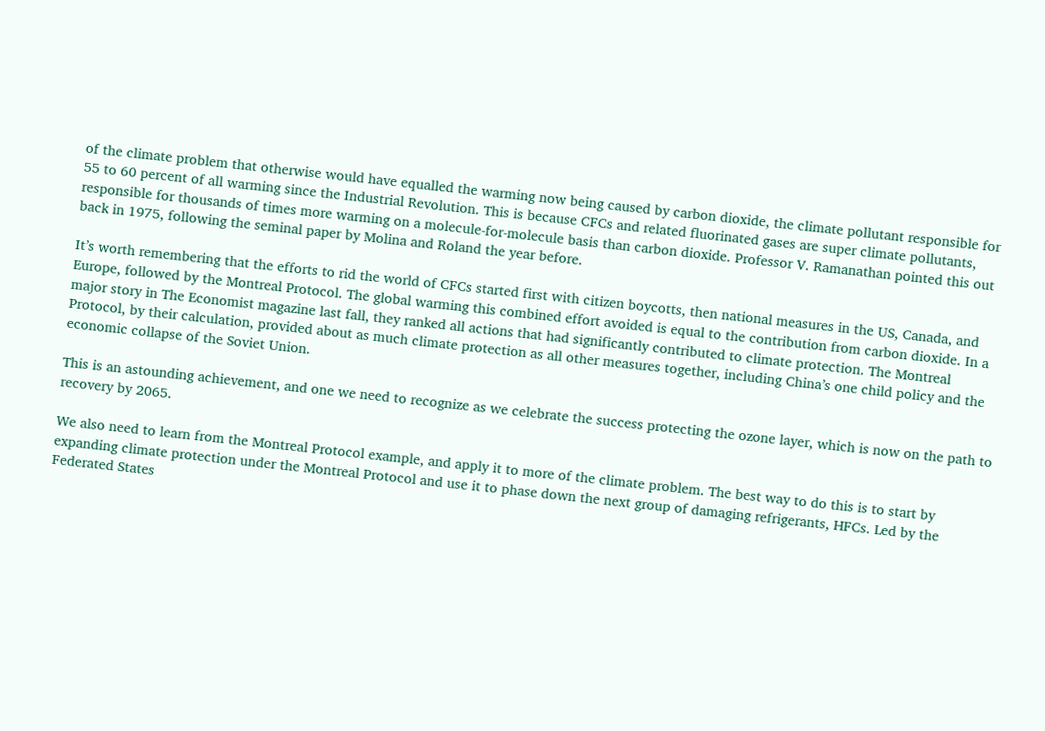of the climate problem that otherwise would have equalled the warming now being caused by carbon dioxide, the climate pollutant responsible for 55 to 60 percent of all warming since the Industrial Revolution. This is because CFCs and related fluorinated gases are super climate pollutants, responsible for thousands of times more warming on a molecule-for-molecule basis than carbon dioxide. Professor V. Ramanathan pointed this out back in 1975, following the seminal paper by Molina and Roland the year before.

It’s worth remembering that the efforts to rid the world of CFCs started first with citizen boycotts, then national measures in the US, Canada, and Europe, followed by the Montreal Protocol. The global warming this combined effort avoided is equal to the contribution from carbon dioxide. In a major story in The Economist magazine last fall, they ranked all actions that had significantly contributed to climate protection. The Montreal Protocol, by their calculation, provided about as much climate protection as all other measures together, including China’s one child policy and the economic collapse of the Soviet Union.

This is an astounding achievement, and one we need to recognize as we celebrate the success protecting the ozone layer, which is now on the path to recovery by 2065.

We also need to learn from the Montreal Protocol example, and apply it to more of the climate problem. The best way to do this is to start by expanding climate protection under the Montreal Protocol and use it to phase down the next group of damaging refrigerants, HFCs. Led by the Federated States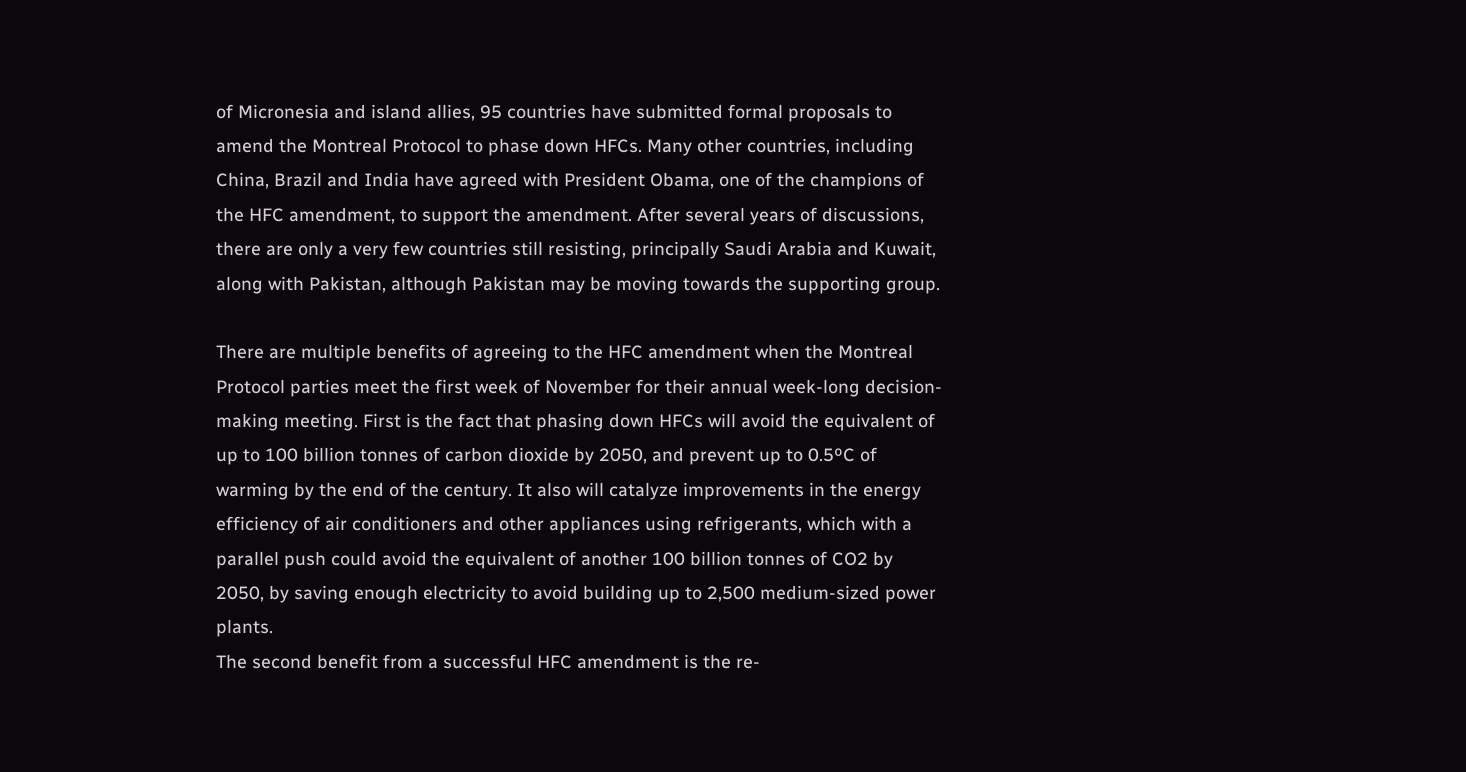of Micronesia and island allies, 95 countries have submitted formal proposals to amend the Montreal Protocol to phase down HFCs. Many other countries, including China, Brazil and India have agreed with President Obama, one of the champions of the HFC amendment, to support the amendment. After several years of discussions, there are only a very few countries still resisting, principally Saudi Arabia and Kuwait, along with Pakistan, although Pakistan may be moving towards the supporting group.

There are multiple benefits of agreeing to the HFC amendment when the Montreal Protocol parties meet the first week of November for their annual week-long decision-making meeting. First is the fact that phasing down HFCs will avoid the equivalent of up to 100 billion tonnes of carbon dioxide by 2050, and prevent up to 0.5ºC of warming by the end of the century. It also will catalyze improvements in the energy efficiency of air conditioners and other appliances using refrigerants, which with a parallel push could avoid the equivalent of another 100 billion tonnes of CO2 by 2050, by saving enough electricity to avoid building up to 2,500 medium-sized power plants.
The second benefit from a successful HFC amendment is the re-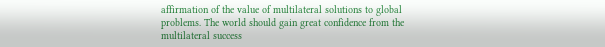affirmation of the value of multilateral solutions to global problems. The world should gain great confidence from the multilateral success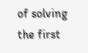of solving the first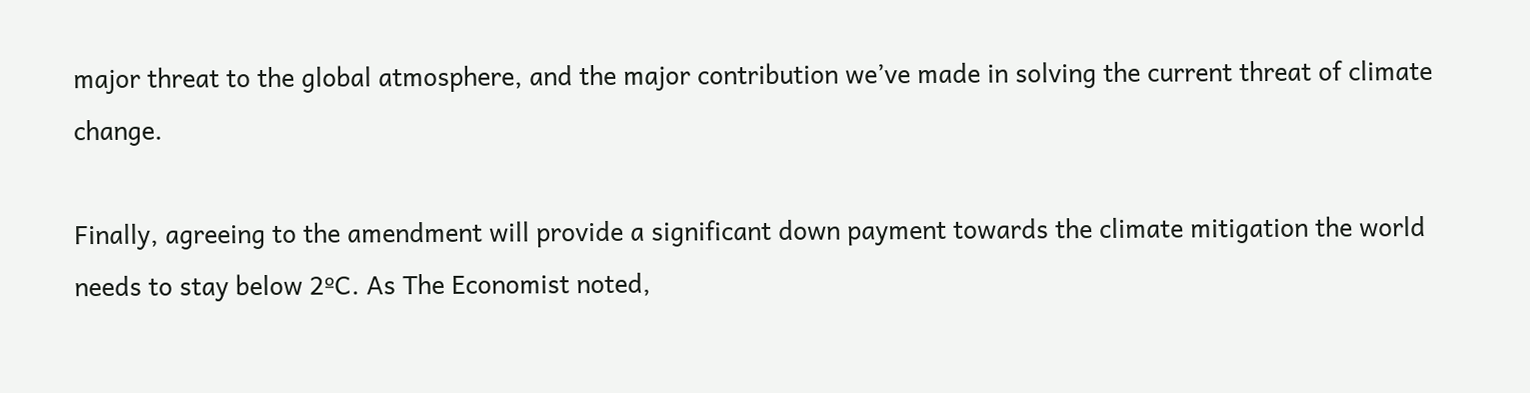major threat to the global atmosphere, and the major contribution we’ve made in solving the current threat of climate change.

Finally, agreeing to the amendment will provide a significant down payment towards the climate mitigation the world needs to stay below 2ºC. As The Economist noted,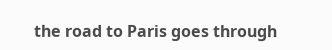the road to Paris goes through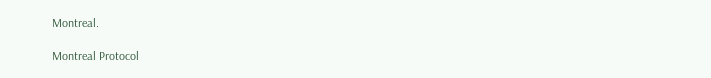Montreal.

Montreal Protocol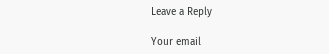Leave a Reply

Your email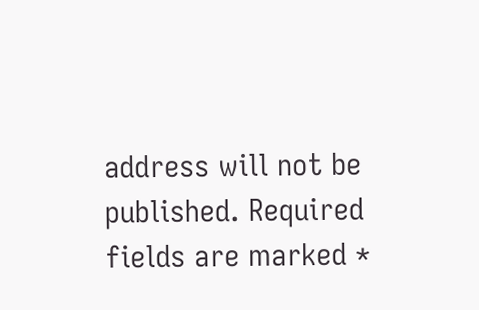address will not be published. Required fields are marked *